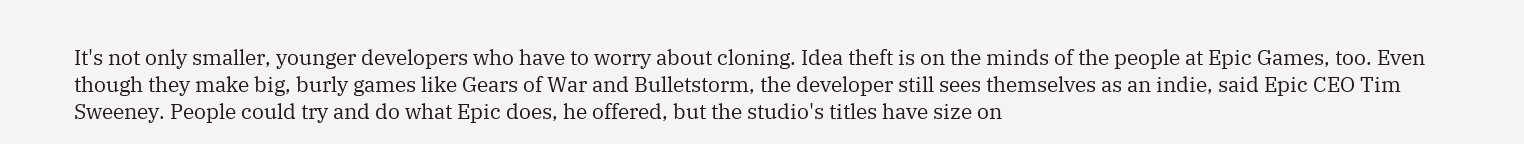It's not only smaller, younger developers who have to worry about cloning. Idea theft is on the minds of the people at Epic Games, too. Even though they make big, burly games like Gears of War and Bulletstorm, the developer still sees themselves as an indie, said Epic CEO Tim Sweeney. People could try and do what Epic does, he offered, but the studio's titles have size on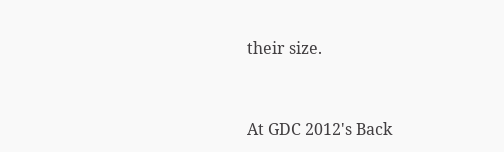their size.


At GDC 2012's Back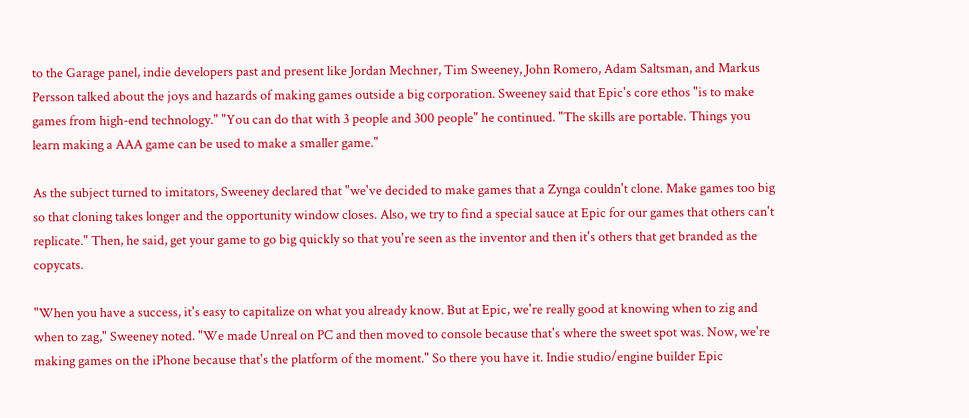to the Garage panel, indie developers past and present like Jordan Mechner, Tim Sweeney, John Romero, Adam Saltsman, and Markus Persson talked about the joys and hazards of making games outside a big corporation. Sweeney said that Epic's core ethos "is to make games from high-end technology." "You can do that with 3 people and 300 people" he continued. "The skills are portable. Things you learn making a AAA game can be used to make a smaller game."

As the subject turned to imitators, Sweeney declared that "we've decided to make games that a Zynga couldn't clone. Make games too big so that cloning takes longer and the opportunity window closes. Also, we try to find a special sauce at Epic for our games that others can't replicate." Then, he said, get your game to go big quickly so that you're seen as the inventor and then it's others that get branded as the copycats.

"When you have a success, it's easy to capitalize on what you already know. But at Epic, we're really good at knowing when to zig and when to zag," Sweeney noted. "We made Unreal on PC and then moved to console because that's where the sweet spot was. Now, we're making games on the iPhone because that's the platform of the moment." So there you have it. Indie studio/engine builder Epic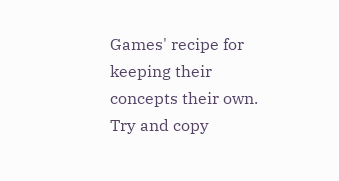Games' recipe for keeping their concepts their own. Try and copy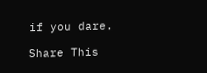if you dare.

Share This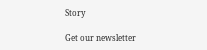Story

Get our newsletter